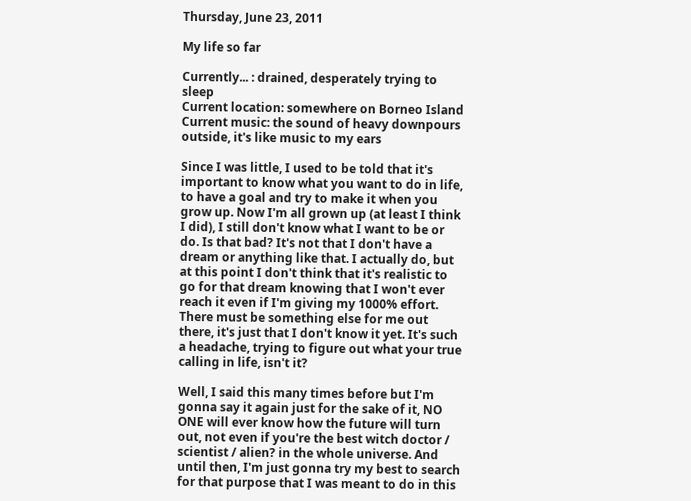Thursday, June 23, 2011

My life so far

Currently... : drained, desperately trying to sleep
Current location: somewhere on Borneo Island
Current music: the sound of heavy downpours outside, it's like music to my ears

Since I was little, I used to be told that it's important to know what you want to do in life, to have a goal and try to make it when you grow up. Now I'm all grown up (at least I think I did), I still don't know what I want to be or do. Is that bad? It's not that I don't have a dream or anything like that. I actually do, but at this point I don't think that it's realistic to go for that dream knowing that I won't ever reach it even if I'm giving my 1000% effort. There must be something else for me out there, it's just that I don't know it yet. It's such a headache, trying to figure out what your true calling in life, isn't it?

Well, I said this many times before but I'm gonna say it again just for the sake of it, NO ONE will ever know how the future will turn out, not even if you're the best witch doctor / scientist / alien? in the whole universe. And until then, I'm just gonna try my best to search for that purpose that I was meant to do in this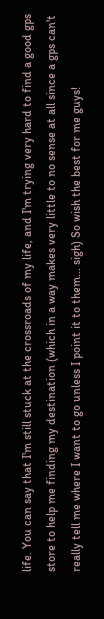life. You can say that I'm still stuck at the crossroads of my life, and I'm trying very hard to find a good gps store to help me finding my destination (which in a way makes very little to no sense at all since a gps can't really tell me where I want to go unless I point it to them... sigh) So wish the best for me guys!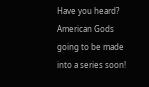Have you heard? American Gods going to be made into a series soon!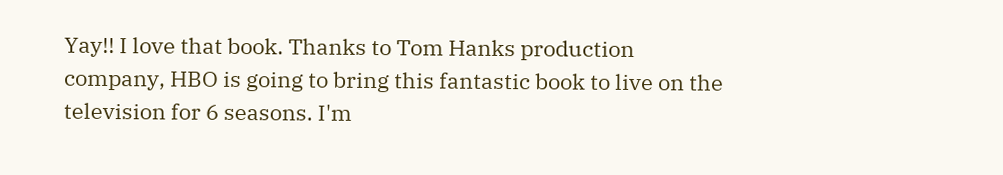Yay!! I love that book. Thanks to Tom Hanks production company, HBO is going to bring this fantastic book to live on the television for 6 seasons. I'm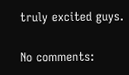truly excited guys.

No comments: